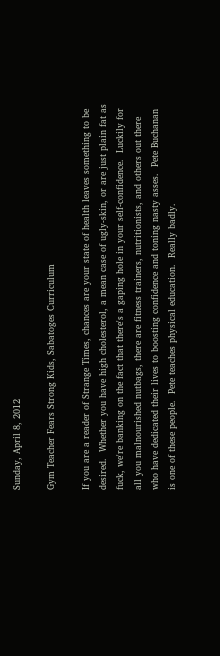Sunday, April 8, 2012

Gym Teacher Fears Strong Kids, Sabatoges Curriculum

If you are a reader of Strange Times, chances are your state of health leaves something to be desired.  Whether you have high cholesterol, a mean case of ugly-skin, or are just plain fat as fuck, we're banking on the fact that there's a gaping hole in your self-confidence.  Luckily for all you malnourished nutbags, there are fitness trainers, nutritionists, and others out there who have dedicated their lives to boosting confidence and toning nasty asses.  Pete Buchanan is one of these people.  Pete teaches physical education.  Really badly.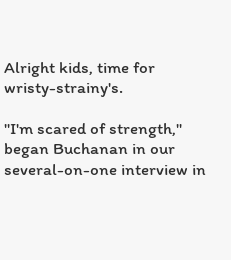Alright kids, time for wristy-strainy's.

"I'm scared of strength," began Buchanan in our several-on-one interview in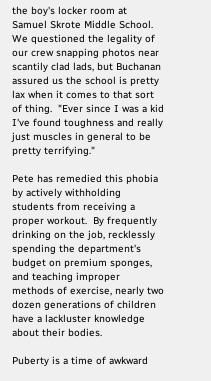the boy's locker room at Samuel Skrote Middle School.  We questioned the legality of our crew snapping photos near scantily clad lads, but Buchanan assured us the school is pretty lax when it comes to that sort of thing.  "Ever since I was a kid I've found toughness and really just muscles in general to be pretty terrifying."

Pete has remedied this phobia by actively withholding students from receiving a proper workout.  By frequently drinking on the job, recklessly spending the department's budget on premium sponges, and teaching improper methods of exercise, nearly two dozen generations of children have a lackluster knowledge about their bodies.

Puberty is a time of awkward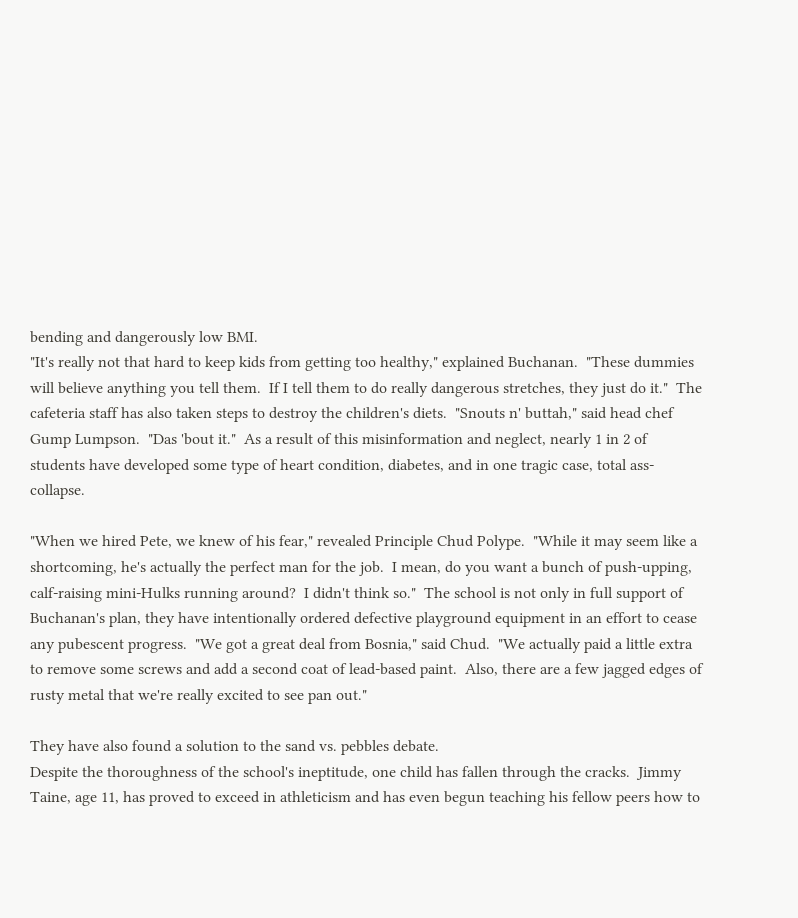bending and dangerously low BMI.
"It's really not that hard to keep kids from getting too healthy," explained Buchanan.  "These dummies will believe anything you tell them.  If I tell them to do really dangerous stretches, they just do it."  The cafeteria staff has also taken steps to destroy the children's diets.  "Snouts n' buttah," said head chef Gump Lumpson.  "Das 'bout it."  As a result of this misinformation and neglect, nearly 1 in 2 of students have developed some type of heart condition, diabetes, and in one tragic case, total ass-collapse.

"When we hired Pete, we knew of his fear," revealed Principle Chud Polype.  "While it may seem like a shortcoming, he's actually the perfect man for the job.  I mean, do you want a bunch of push-upping, calf-raising mini-Hulks running around?  I didn't think so."  The school is not only in full support of Buchanan's plan, they have intentionally ordered defective playground equipment in an effort to cease any pubescent progress.  "We got a great deal from Bosnia," said Chud.  "We actually paid a little extra to remove some screws and add a second coat of lead-based paint.  Also, there are a few jagged edges of rusty metal that we're really excited to see pan out."

They have also found a solution to the sand vs. pebbles debate.
Despite the thoroughness of the school's ineptitude, one child has fallen through the cracks.  Jimmy Taine, age 11, has proved to exceed in athleticism and has even begun teaching his fellow peers how to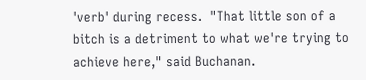'verb' during recess.  "That little son of a bitch is a detriment to what we're trying to achieve here," said Buchanan.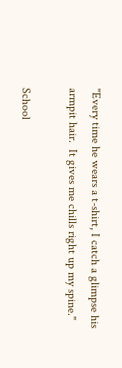"Every time he wears a t-shirt, I catch a glimpse his armpit hair.  It gives me chills right up my spine."

School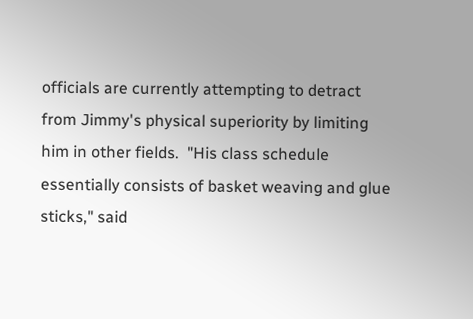officials are currently attempting to detract from Jimmy's physical superiority by limiting him in other fields.  "His class schedule essentially consists of basket weaving and glue sticks," said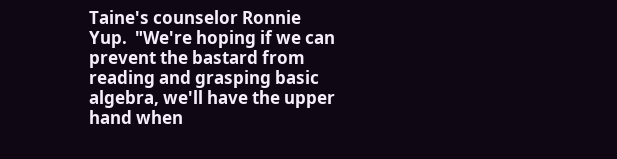Taine's counselor Ronnie Yup.  "We're hoping if we can prevent the bastard from reading and grasping basic algebra, we'll have the upper hand when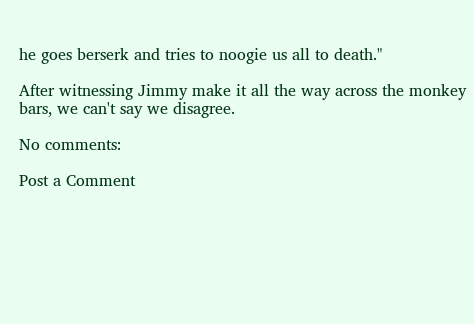he goes berserk and tries to noogie us all to death."

After witnessing Jimmy make it all the way across the monkey bars, we can't say we disagree.

No comments:

Post a Comment